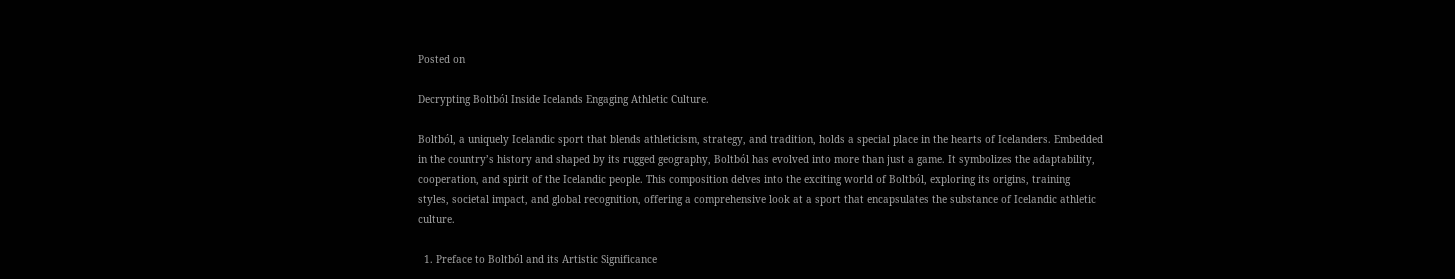Posted on

Decrypting Boltból Inside Icelands Engaging Athletic Culture.

Boltból, a uniquely Icelandic sport that blends athleticism, strategy, and tradition, holds a special place in the hearts of Icelanders. Embedded in the country’s history and shaped by its rugged geography, Boltból has evolved into more than just a game. It symbolizes the adaptability, cooperation, and spirit of the Icelandic people. This composition delves into the exciting world of Boltból, exploring its origins, training styles, societal impact, and global recognition, offering a comprehensive look at a sport that encapsulates the substance of Icelandic athletic culture.

  1. Preface to Boltból and its Artistic Significance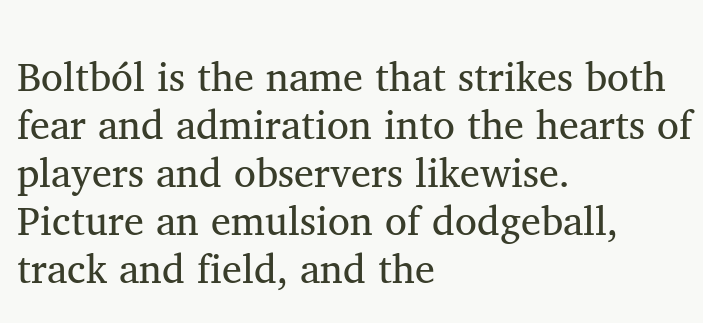Boltból is the name that strikes both fear and admiration into the hearts of players and observers likewise. Picture an emulsion of dodgeball, track and field, and the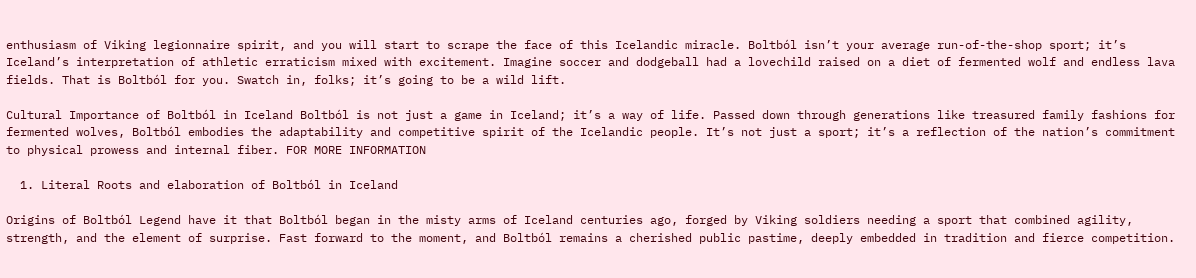enthusiasm of Viking legionnaire spirit, and you will start to scrape the face of this Icelandic miracle. Boltból isn’t your average run-of-the-shop sport; it’s Iceland’s interpretation of athletic erraticism mixed with excitement. Imagine soccer and dodgeball had a lovechild raised on a diet of fermented wolf and endless lava fields. That is Boltból for you. Swatch in, folks; it’s going to be a wild lift.

Cultural Importance of Boltból in Iceland Boltból is not just a game in Iceland; it’s a way of life. Passed down through generations like treasured family fashions for fermented wolves, Boltból embodies the adaptability and competitive spirit of the Icelandic people. It’s not just a sport; it’s a reflection of the nation’s commitment to physical prowess and internal fiber. FOR MORE INFORMATION

  1. Literal Roots and elaboration of Boltból in Iceland

Origins of Boltból Legend have it that Boltból began in the misty arms of Iceland centuries ago, forged by Viking soldiers needing a sport that combined agility, strength, and the element of surprise. Fast forward to the moment, and Boltból remains a cherished public pastime, deeply embedded in tradition and fierce competition.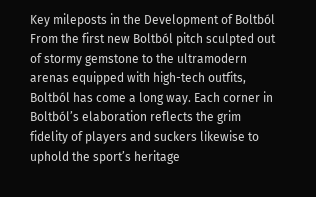Key mileposts in the Development of Boltból From the first new Boltból pitch sculpted out of stormy gemstone to the ultramodern arenas equipped with high-tech outfits, Boltból has come a long way. Each corner in Boltból’s elaboration reflects the grim fidelity of players and suckers likewise to uphold the sport’s heritage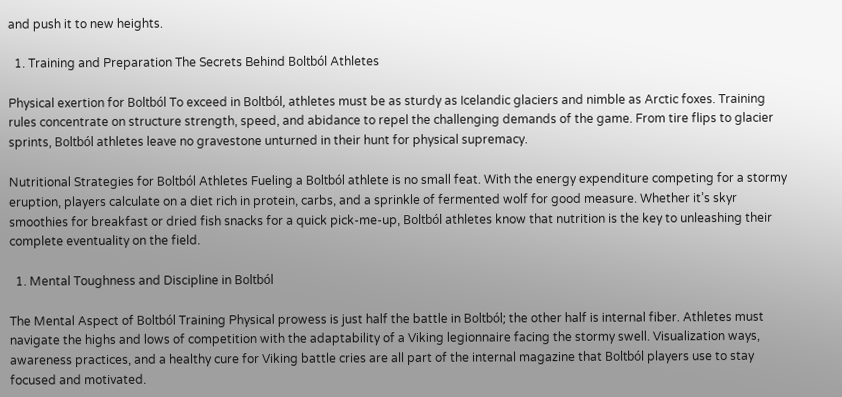and push it to new heights.

  1. Training and Preparation The Secrets Behind Boltból Athletes

Physical exertion for Boltból To exceed in Boltból, athletes must be as sturdy as Icelandic glaciers and nimble as Arctic foxes. Training rules concentrate on structure strength, speed, and abidance to repel the challenging demands of the game. From tire flips to glacier sprints, Boltból athletes leave no gravestone unturned in their hunt for physical supremacy.

Nutritional Strategies for Boltból Athletes Fueling a Boltból athlete is no small feat. With the energy expenditure competing for a stormy eruption, players calculate on a diet rich in protein, carbs, and a sprinkle of fermented wolf for good measure. Whether it’s skyr smoothies for breakfast or dried fish snacks for a quick pick-me-up, Boltból athletes know that nutrition is the key to unleashing their complete eventuality on the field.

  1. Mental Toughness and Discipline in Boltból

The Mental Aspect of Boltból Training Physical prowess is just half the battle in Boltból; the other half is internal fiber. Athletes must navigate the highs and lows of competition with the adaptability of a Viking legionnaire facing the stormy swell. Visualization ways, awareness practices, and a healthy cure for Viking battle cries are all part of the internal magazine that Boltból players use to stay focused and motivated.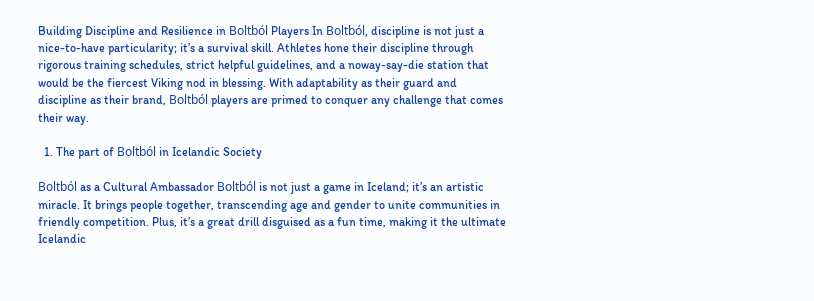Building Discipline and Resilience in Boltból Players In Boltból, discipline is not just a nice-to-have particularity; it’s a survival skill. Athletes hone their discipline through rigorous training schedules, strict helpful guidelines, and a noway-say-die station that would be the fiercest Viking nod in blessing. With adaptability as their guard and discipline as their brand, Boltból players are primed to conquer any challenge that comes their way.

  1. The part of Boltból in Icelandic Society

Boltból as a Cultural Ambassador Boltból is not just a game in Iceland; it’s an artistic miracle. It brings people together, transcending age and gender to unite communities in friendly competition. Plus, it’s a great drill disguised as a fun time, making it the ultimate Icelandic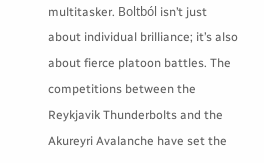multitasker. Boltból isn’t just about individual brilliance; it’s also about fierce platoon battles. The competitions between the Reykjavik Thunderbolts and the Akureyri Avalanche have set the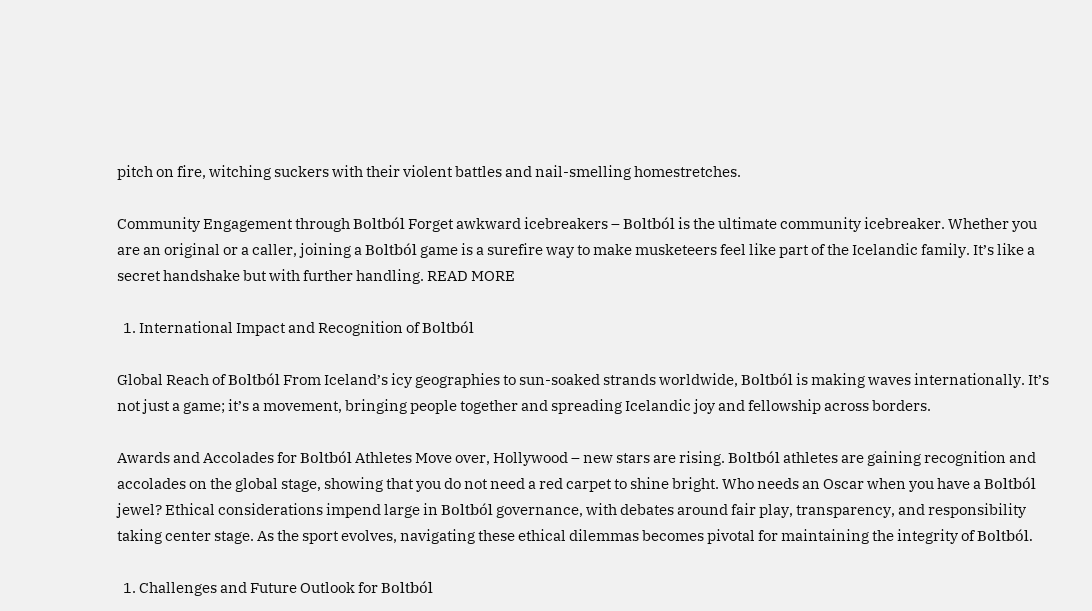pitch on fire, witching suckers with their violent battles and nail-smelling homestretches.

Community Engagement through Boltból Forget awkward icebreakers – Boltból is the ultimate community icebreaker. Whether you are an original or a caller, joining a Boltból game is a surefire way to make musketeers feel like part of the Icelandic family. It’s like a secret handshake but with further handling. READ MORE

  1. International Impact and Recognition of Boltból

Global Reach of Boltból From Iceland’s icy geographies to sun-soaked strands worldwide, Boltból is making waves internationally. It’s not just a game; it’s a movement, bringing people together and spreading Icelandic joy and fellowship across borders.

Awards and Accolades for Boltból Athletes Move over, Hollywood – new stars are rising. Boltból athletes are gaining recognition and accolades on the global stage, showing that you do not need a red carpet to shine bright. Who needs an Oscar when you have a Boltból jewel? Ethical considerations impend large in Boltból governance, with debates around fair play, transparency, and responsibility taking center stage. As the sport evolves, navigating these ethical dilemmas becomes pivotal for maintaining the integrity of Boltból.

  1. Challenges and Future Outlook for Boltból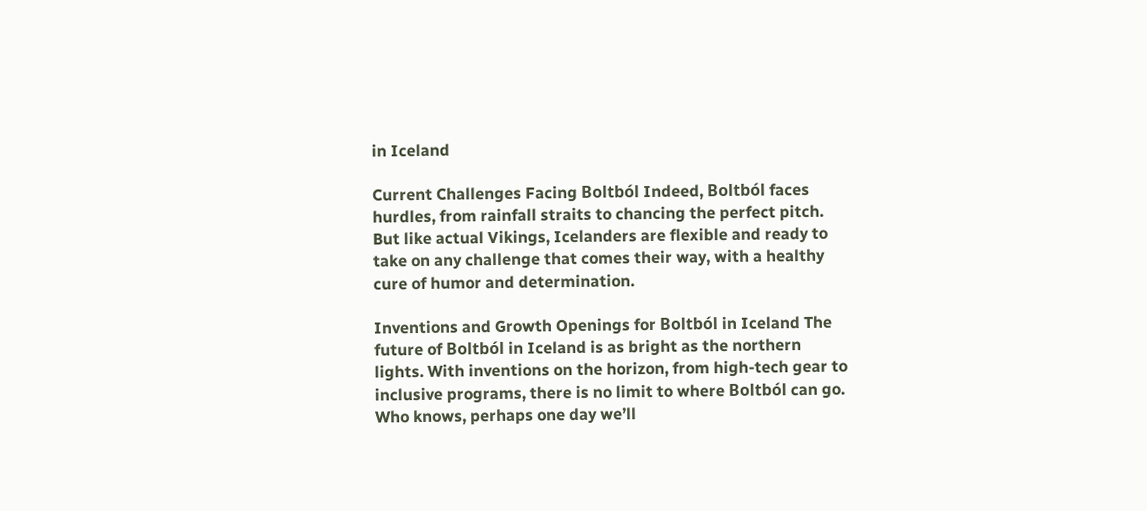in Iceland

Current Challenges Facing Boltból Indeed, Boltból faces hurdles, from rainfall straits to chancing the perfect pitch. But like actual Vikings, Icelanders are flexible and ready to take on any challenge that comes their way, with a healthy cure of humor and determination.

Inventions and Growth Openings for Boltból in Iceland The future of Boltból in Iceland is as bright as the northern lights. With inventions on the horizon, from high-tech gear to inclusive programs, there is no limit to where Boltból can go. Who knows, perhaps one day we’ll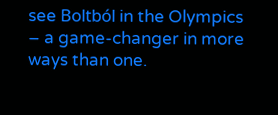see Boltból in the Olympics – a game-changer in more ways than one.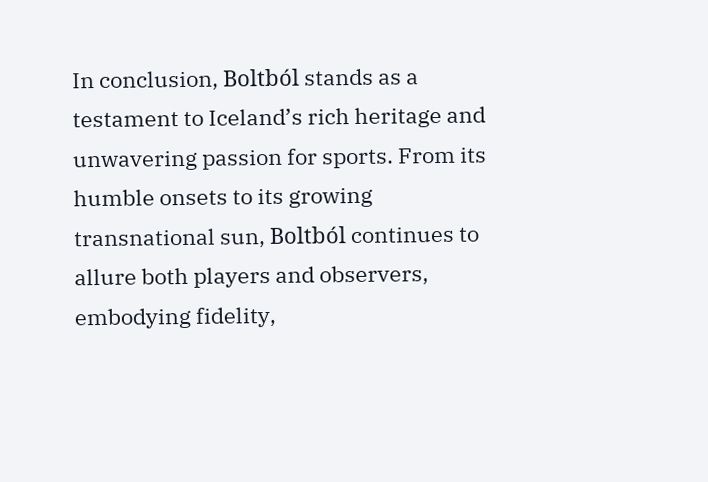In conclusion, Boltból stands as a testament to Iceland’s rich heritage and unwavering passion for sports. From its humble onsets to its growing transnational sun, Boltból continues to allure both players and observers, embodying fidelity,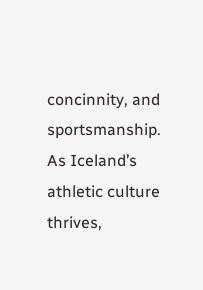concinnity, and sportsmanship. As Iceland’s athletic culture thrives,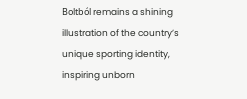Boltból remains a shining illustration of the country’s unique sporting identity, inspiring unborn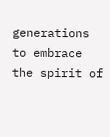generations to embrace the spirit of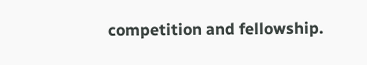competition and fellowship.